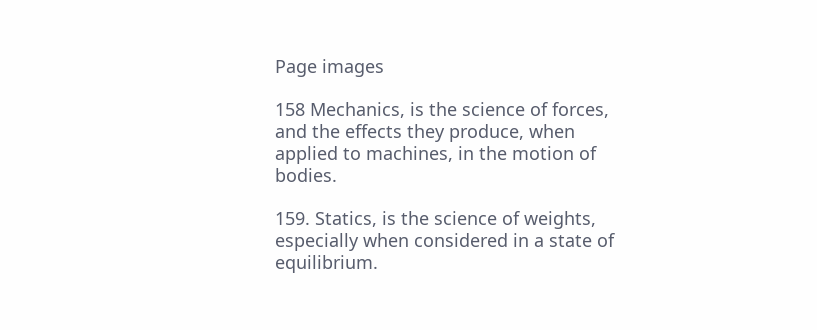Page images

158 Mechanics, is the science of forces, and the effects they produce, when applied to machines, in the motion of bodies.

159. Statics, is the science of weights, especially when considered in a state of equilibrium.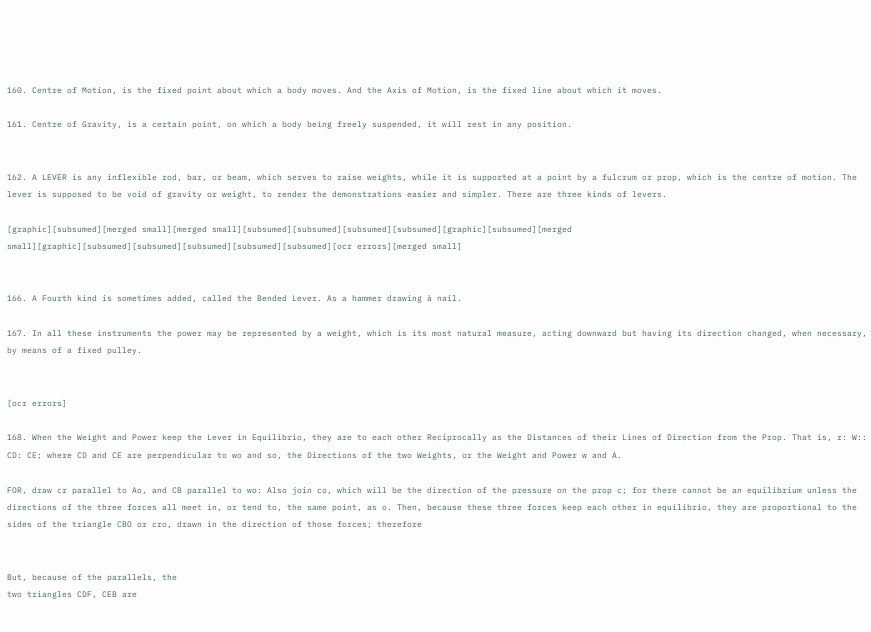160. Centre of Motion, is the fixed point about which a body moves. And the Axis of Motion, is the fixed line about which it moves.

161. Centre of Gravity, is a certain point, on which a body being freely suspended, it will rest in any position.


162. A LEVER is any inflexible rod, bar, or beam, which serves to raise weights, while it is supported at a point by a fulcrum or prop, which is the centre of motion. The lever is supposed to be void of gravity or weight, to render the demonstrations easier and simpler. There are three kinds of levers.

[graphic][subsumed][merged small][merged small][subsumed][subsumed][subsumed][subsumed][graphic][subsumed][merged small][graphic][subsumed][subsumed][subsumed][subsumed][subsumed][ocr errors][merged small]


166. A Fourth kind is sometimes added, called the Bended Lever. As a hammer drawing à nail.

167. In all these instruments the power may be represented by a weight, which is its most natural measure, acting downward but having its direction changed, when necessary, by means of a fixed pulley.


[ocr errors]

168. When the Weight and Power keep the Lever in Equilibrio, they are to each other Reciprocally as the Distances of their Lines of Direction from the Prop. That is, r: W:: CD: CE; where CD and CE are perpendicular to wo and so, the Directions of the two Weights, or the Weight and Power w and A.

FOR, draw cr parallel to Ao, and CB parallel to wo: Also join co, which will be the direction of the pressure on the prop c; for there cannot be an equilibrium unless the directions of the three forces all meet in, or tend to, the same point, as o. Then, because these three forces keep each other in equilibrio, they are proportional to the sides of the triangle CBO or cro, drawn in the direction of those forces; therefore


But, because of the parallels, the
two triangles CDF, CEB are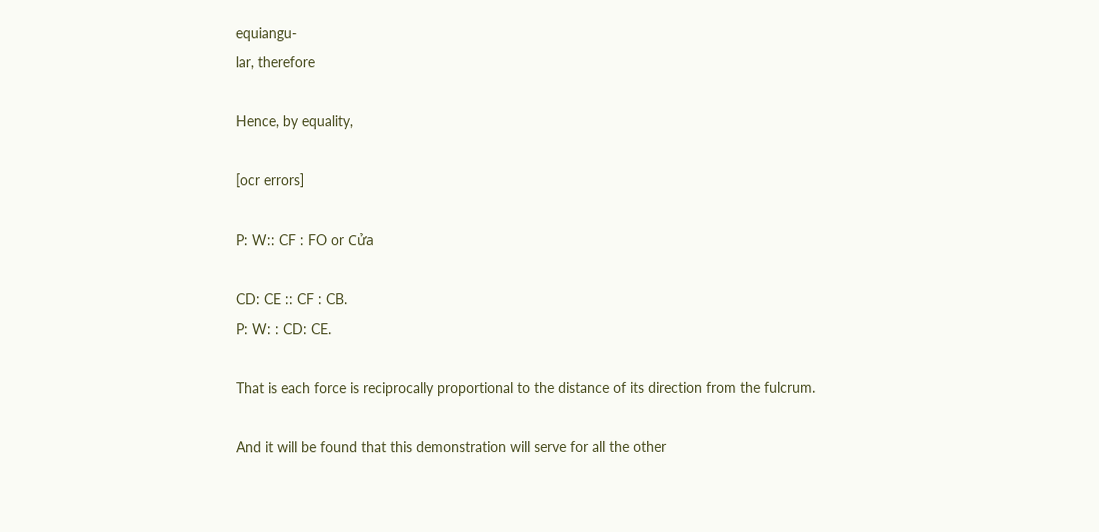equiangu-
lar, therefore

Hence, by equality,

[ocr errors]

P: W:: CF : FO or Cửa

CD: CE :: CF : CB.
P: W: : CD: CE.

That is each force is reciprocally proportional to the distance of its direction from the fulcrum.

And it will be found that this demonstration will serve for all the other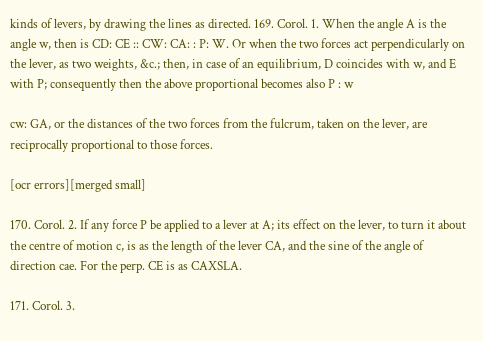kinds of levers, by drawing the lines as directed. 169. Corol. 1. When the angle A is the angle w, then is CD: CE :: CW: CA: : P: W. Or when the two forces act perpendicularly on the lever, as two weights, &c.; then, in case of an equilibrium, D coincides with w, and E with P; consequently then the above proportional becomes also P : w

cw: GA, or the distances of the two forces from the fulcrum, taken on the lever, are reciprocally proportional to those forces.

[ocr errors][merged small]

170. Corol. 2. If any force P be applied to a lever at A; its effect on the lever, to turn it about the centre of motion c, is as the length of the lever CA, and the sine of the angle of direction cae. For the perp. CE is as CAXSLA.

171. Corol. 3.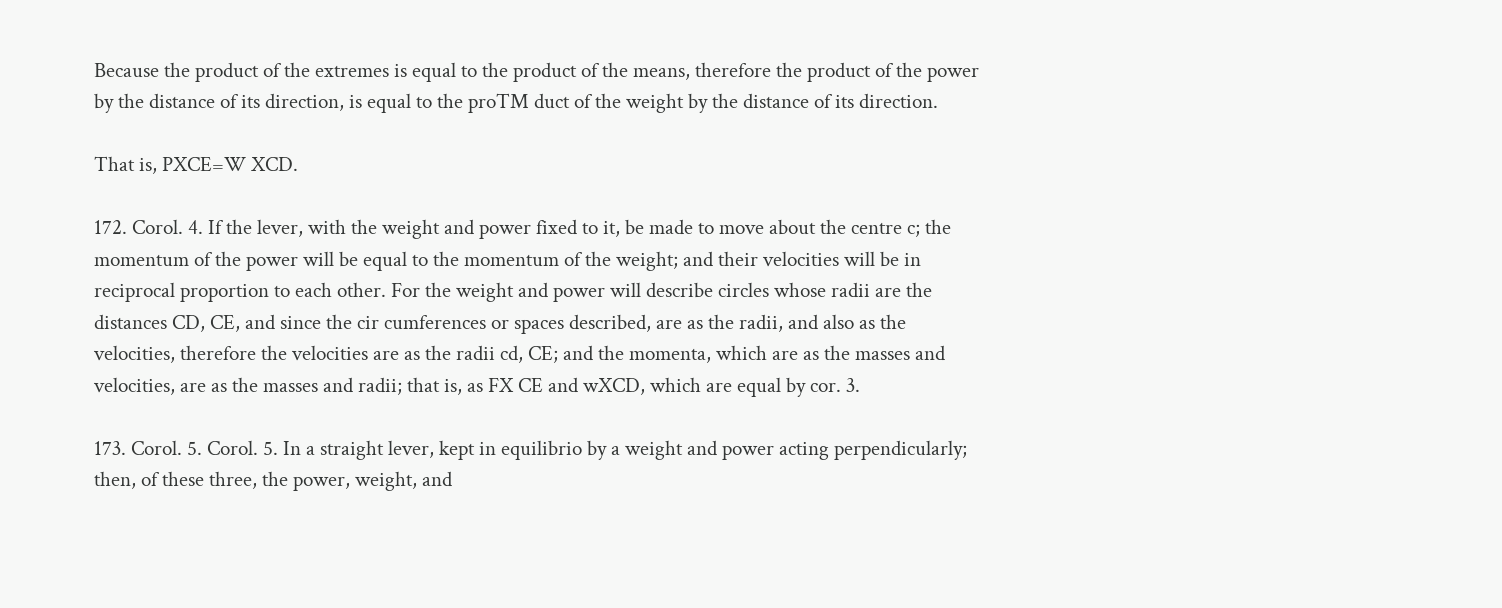Because the product of the extremes is equal to the product of the means, therefore the product of the power by the distance of its direction, is equal to the proTM duct of the weight by the distance of its direction.

That is, PXCE=W XCD.

172. Corol. 4. If the lever, with the weight and power fixed to it, be made to move about the centre c; the momentum of the power will be equal to the momentum of the weight; and their velocities will be in reciprocal proportion to each other. For the weight and power will describe circles whose radii are the distances CD, CE, and since the cir cumferences or spaces described, are as the radii, and also as the velocities, therefore the velocities are as the radii cd, CE; and the momenta, which are as the masses and velocities, are as the masses and radii; that is, as FX CE and wXCD, which are equal by cor. 3.

173. Corol. 5. Corol. 5. In a straight lever, kept in equilibrio by a weight and power acting perpendicularly; then, of these three, the power, weight, and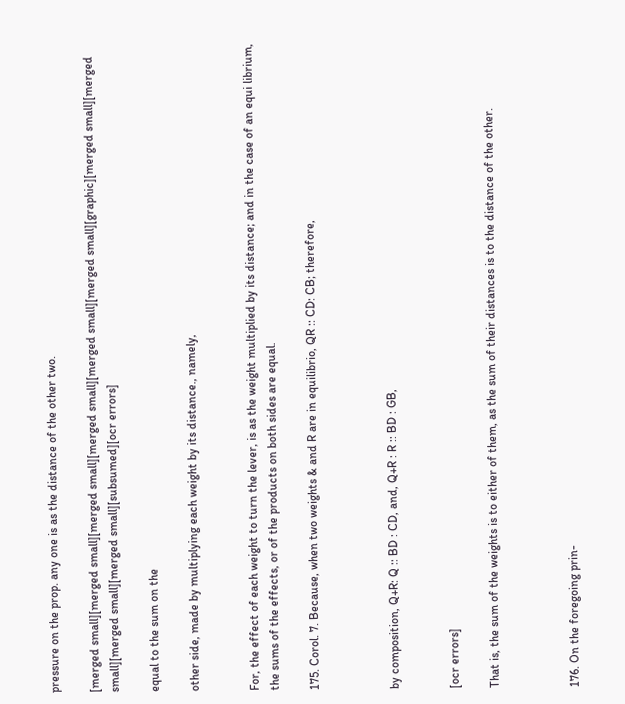pressure on the prop. any one is as the distance of the other two.

[merged small][merged small][merged small][merged small][merged small][merged small][graphic][merged small][merged small][merged small][merged small][subsumed][ocr errors]

equal to the sum on the

other side, made by multiplying each weight by its distance., namely,


For, the effect of each weight to turn the lever, is as the weight multiplied by its distance; and in the case of an equi librium, the sums of the effects, or of the products on both sides are equal.

175. Corol. 7. Because, when two weights & and R are in equilibrio, QR :: CD: CB; therefore,



by composition, Q+R: Q :: BD : CD, and, Q+R : R :: BD : GB,


[ocr errors]

That is, the sum of the weights is to either of them, as the sum of their distances is to the distance of the other.



176. On the foregoing prin-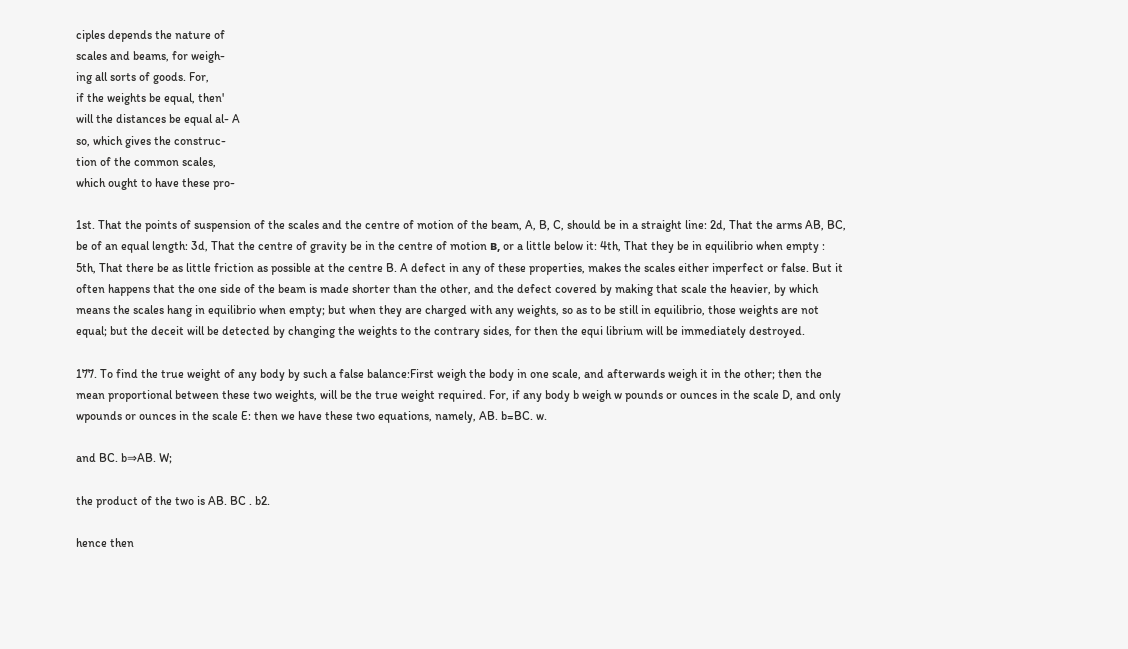ciples depends the nature of
scales and beams, for weigh-
ing all sorts of goods. For,
if the weights be equal, then'
will the distances be equal al- A
so, which gives the construc-
tion of the common scales,
which ought to have these pro-

1st. That the points of suspension of the scales and the centre of motion of the beam, A, B, C, should be in a straight line: 2d, That the arms AB, BC, be of an equal length: 3d, That the centre of gravity be in the centre of motion в, or a little below it: 4th, That they be in equilibrio when empty : 5th, That there be as little friction as possible at the centre B. A defect in any of these properties, makes the scales either imperfect or false. But it often happens that the one side of the beam is made shorter than the other, and the defect covered by making that scale the heavier, by which means the scales hang in equilibrio when empty; but when they are charged with any weights, so as to be still in equilibrio, those weights are not equal; but the deceit will be detected by changing the weights to the contrary sides, for then the equi librium will be immediately destroyed.

177. To find the true weight of any body by such a false balance:First weigh the body in one scale, and afterwards weigh it in the other; then the mean proportional between these two weights, will be the true weight required. For, if any body b weigh w pounds or ounces in the scale D, and only wpounds or ounces in the scale E: then we have these two equations, namely, AB. b=BC. w.

and BC. b⇒AB. W;

the product of the two is AB. BC . b2.

hence then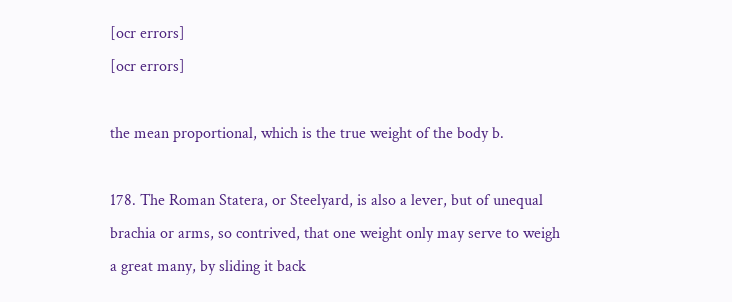[ocr errors]
[ocr errors]

the mean proportional, which is the true weight of the body b.

178. The Roman Statera, or Steelyard, is also a lever, but of unequal brachia or arms, so contrived, that one weight only may serve to weigh a great many, by sliding it back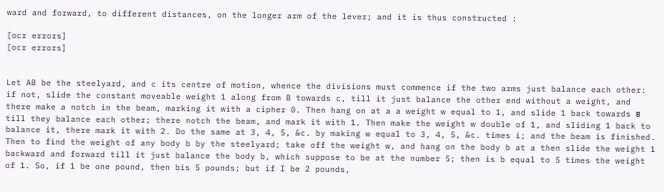ward and forward, to different distances, on the longer arm of the lever; and it is thus constructed :

[ocr errors]
[ocr errors]


Let AB be the steelyard, and c its centre of motion, whence the divisions must commence if the two arms just balance each other: if not, slide the constant moveable weight 1 along from B towards c, till it just balance the other end without a weight, and there make a notch in the beam, marking it with a cipher 0. Then hang on at a a weight w equal to 1, and slide 1 back towards в till they balance each other; there notch the beam, and mark it with 1. Then make the weight w double of 1, and sliding 1 back to balance it, there mark it with 2. Do the same at 3, 4, 5, &c. by making w equal to 3, 4, 5, &c. times i; and the beam is finished. Then to find the weight of any body b by the steelyard; take off the weight w, and hang on the body b at a then slide the weight 1 backward and forward till it just balance the body b, which suppose to be at the number 5; then is b equal to 5 times the weight of 1. So, if 1 be one pound, then bis 5 pounds; but if I be 2 pounds,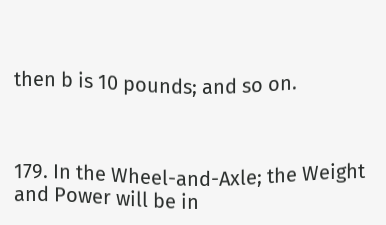then b is 10 pounds; and so on.



179. In the Wheel-and-Axle; the Weight and Power will be in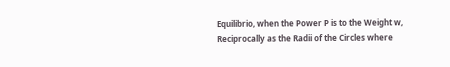Equilibrio, when the Power P is to the Weight w, Reciprocally as the Radii of the Circles where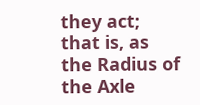they act; that is, as the Radius of the Axle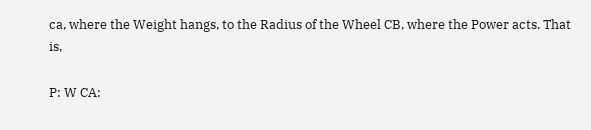ca, where the Weight hangs, to the Radius of the Wheel CB, where the Power acts. That is,

P: W CA: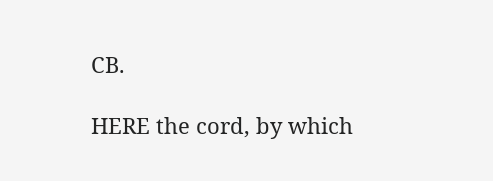CB.

HERE the cord, by which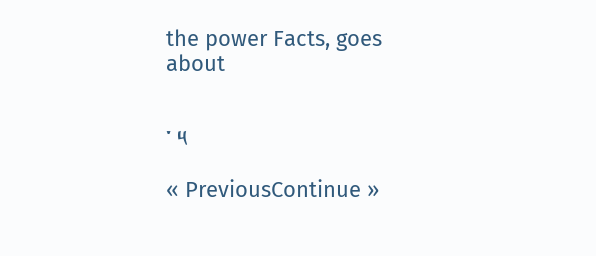the power Facts, goes about


་ ༥

« PreviousContinue »